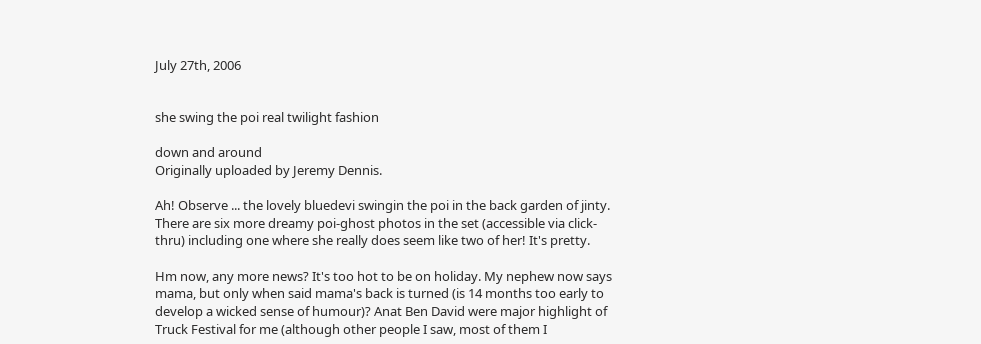July 27th, 2006


she swing the poi real twilight fashion

down and around
Originally uploaded by Jeremy Dennis.

Ah! Observe ... the lovely bluedevi swingin the poi in the back garden of jinty. There are six more dreamy poi-ghost photos in the set (accessible via click-thru) including one where she really does seem like two of her! It's pretty.

Hm now, any more news? It's too hot to be on holiday. My nephew now says mama, but only when said mama's back is turned (is 14 months too early to develop a wicked sense of humour)? Anat Ben David were major highlight of Truck Festival for me (although other people I saw, most of them I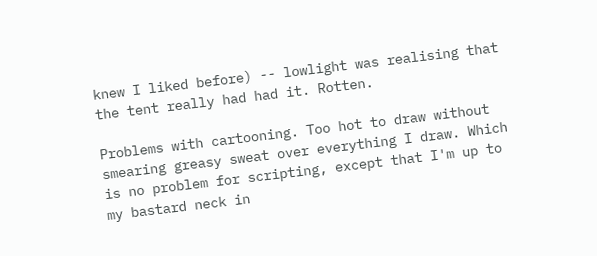knew I liked before) -- lowlight was realising that the tent really had had it. Rotten.

Problems with cartooning. Too hot to draw without smearing greasy sweat over everything I draw. Which is no problem for scripting, except that I'm up to my bastard neck in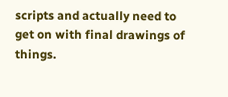scripts and actually need to get on with final drawings of things.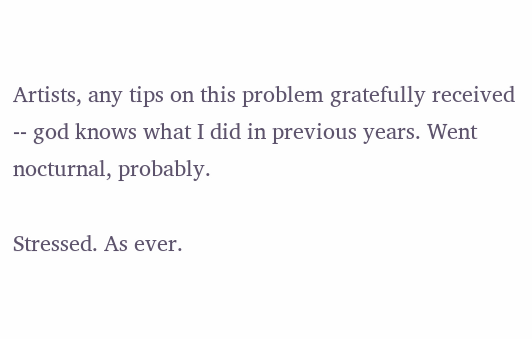Artists, any tips on this problem gratefully received -- god knows what I did in previous years. Went nocturnal, probably.

Stressed. As ever.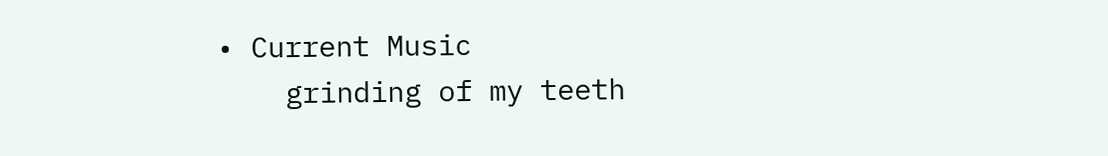• Current Music
    grinding of my teeth